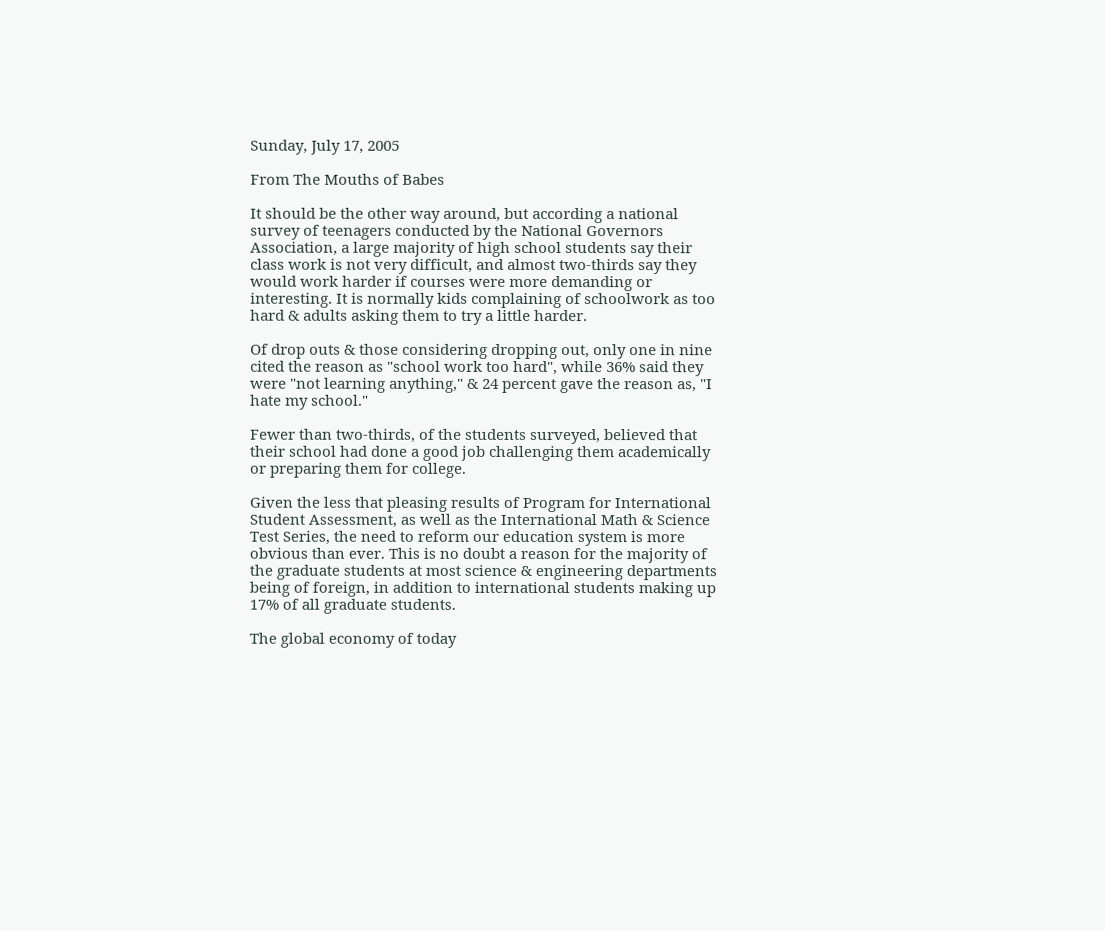Sunday, July 17, 2005

From The Mouths of Babes

It should be the other way around, but according a national survey of teenagers conducted by the National Governors Association, a large majority of high school students say their class work is not very difficult, and almost two-thirds say they would work harder if courses were more demanding or interesting. It is normally kids complaining of schoolwork as too hard & adults asking them to try a little harder.

Of drop outs & those considering dropping out, only one in nine cited the reason as "school work too hard", while 36% said they were "not learning anything," & 24 percent gave the reason as, "I hate my school."

Fewer than two-thirds, of the students surveyed, believed that their school had done a good job challenging them academically or preparing them for college.

Given the less that pleasing results of Program for International Student Assessment, as well as the International Math & Science Test Series, the need to reform our education system is more obvious than ever. This is no doubt a reason for the majority of the graduate students at most science & engineering departments being of foreign, in addition to international students making up 17% of all graduate students.

The global economy of today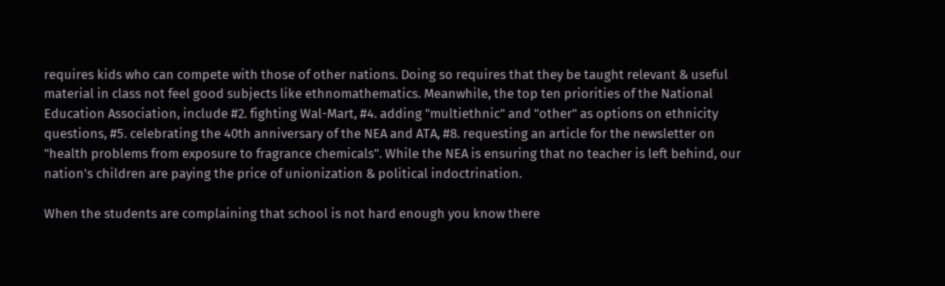requires kids who can compete with those of other nations. Doing so requires that they be taught relevant & useful material in class not feel good subjects like ethnomathematics. Meanwhile, the top ten priorities of the National Education Association, include #2. fighting Wal-Mart, #4. adding "multiethnic" and "other" as options on ethnicity questions, #5. celebrating the 40th anniversary of the NEA and ATA, #8. requesting an article for the newsletter on "health problems from exposure to fragrance chemicals". While the NEA is ensuring that no teacher is left behind, our nation's children are paying the price of unionization & political indoctrination.

When the students are complaining that school is not hard enough you know there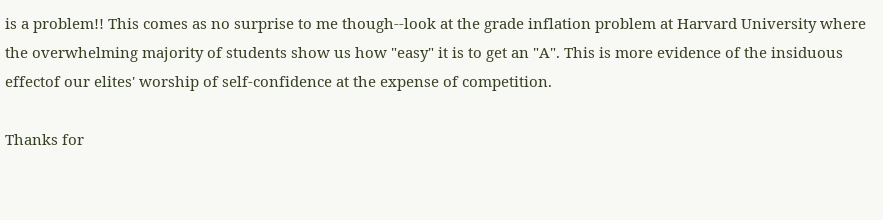is a problem!! This comes as no surprise to me though--look at the grade inflation problem at Harvard University where the overwhelming majority of students show us how "easy" it is to get an "A". This is more evidence of the insiduous effectof our elites' worship of self-confidence at the expense of competition.

Thanks for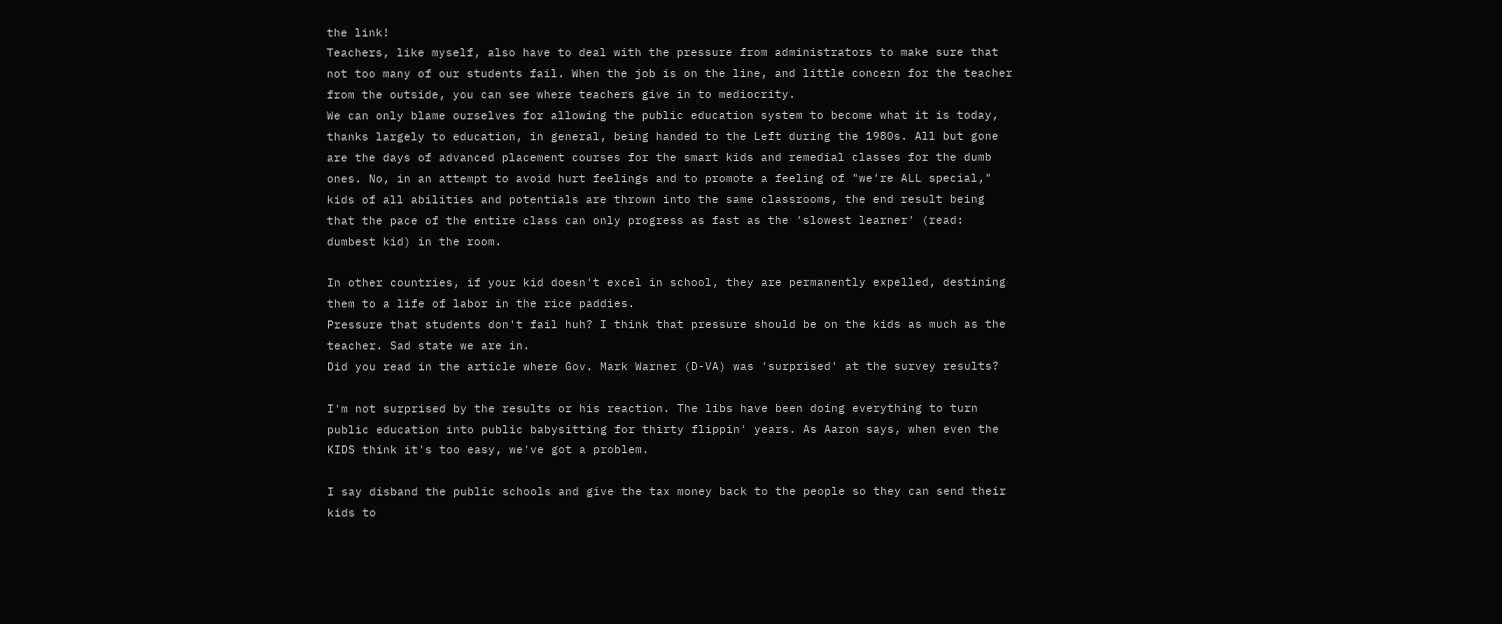the link!
Teachers, like myself, also have to deal with the pressure from administrators to make sure that not too many of our students fail. When the job is on the line, and little concern for the teacher from the outside, you can see where teachers give in to mediocrity.
We can only blame ourselves for allowing the public education system to become what it is today, thanks largely to education, in general, being handed to the Left during the 1980s. All but gone are the days of advanced placement courses for the smart kids and remedial classes for the dumb ones. No, in an attempt to avoid hurt feelings and to promote a feeling of "we're ALL special," kids of all abilities and potentials are thrown into the same classrooms, the end result being that the pace of the entire class can only progress as fast as the 'slowest learner' (read: dumbest kid) in the room.

In other countries, if your kid doesn't excel in school, they are permanently expelled, destining them to a life of labor in the rice paddies.
Pressure that students don't fail huh? I think that pressure should be on the kids as much as the teacher. Sad state we are in.
Did you read in the article where Gov. Mark Warner (D-VA) was 'surprised' at the survey results?

I'm not surprised by the results or his reaction. The libs have been doing everything to turn public education into public babysitting for thirty flippin' years. As Aaron says, when even the KIDS think it's too easy, we've got a problem.

I say disband the public schools and give the tax money back to the people so they can send their kids to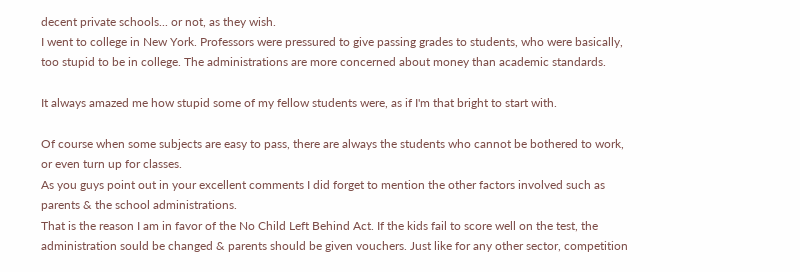decent private schools... or not, as they wish.
I went to college in New York. Professors were pressured to give passing grades to students, who were basically, too stupid to be in college. The administrations are more concerned about money than academic standards.

It always amazed me how stupid some of my fellow students were, as if I'm that bright to start with.

Of course when some subjects are easy to pass, there are always the students who cannot be bothered to work, or even turn up for classes.
As you guys point out in your excellent comments I did forget to mention the other factors involved such as parents & the school administrations.
That is the reason I am in favor of the No Child Left Behind Act. If the kids fail to score well on the test, the administration sould be changed & parents should be given vouchers. Just like for any other sector, competition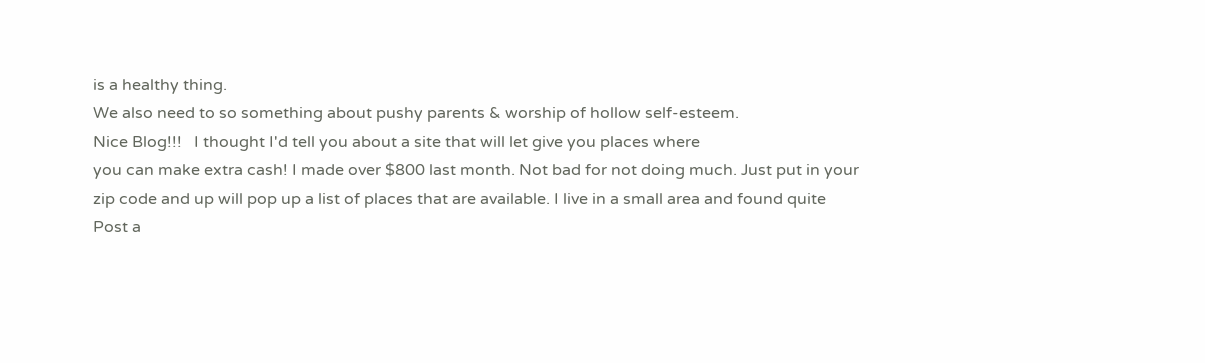is a healthy thing.
We also need to so something about pushy parents & worship of hollow self-esteem.
Nice Blog!!!   I thought I'd tell you about a site that will let give you places where
you can make extra cash! I made over $800 last month. Not bad for not doing much. Just put in your
zip code and up will pop up a list of places that are available. I live in a small area and found quite
Post a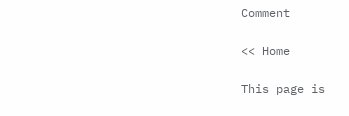Comment

<< Home

This page is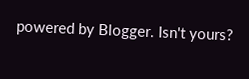powered by Blogger. Isn't yours?